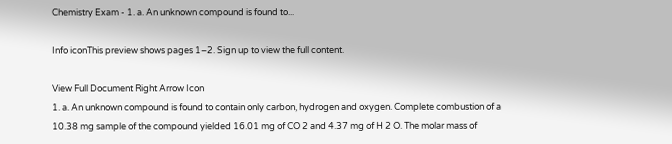Chemistry Exam - 1. a. An unknown compound is found to...

Info iconThis preview shows pages 1–2. Sign up to view the full content.

View Full Document Right Arrow Icon
1. a. An unknown compound is found to contain only carbon, hydrogen and oxygen. Complete combustion of a 10.38 mg sample of the compound yielded 16.01 mg of CO 2 and 4.37 mg of H 2 O. The molar mass of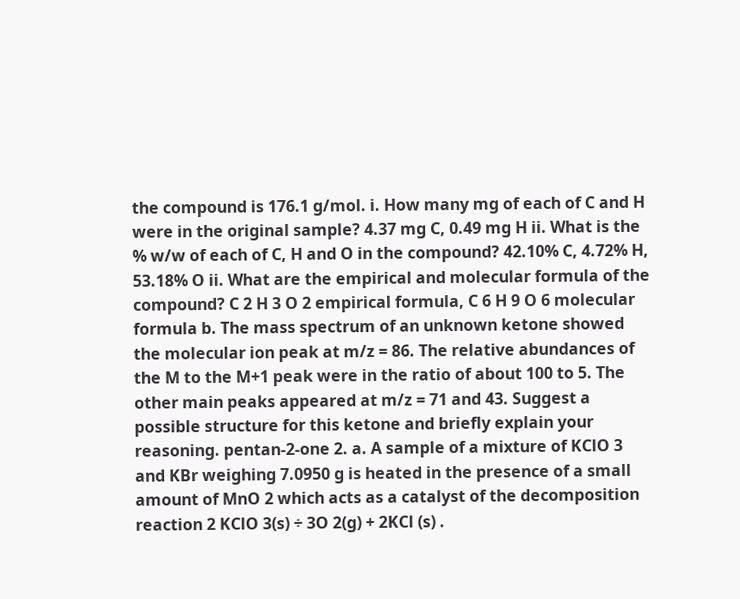the compound is 176.1 g/mol. i. How many mg of each of C and H were in the original sample? 4.37 mg C, 0.49 mg H ii. What is the % w/w of each of C, H and O in the compound? 42.10% C, 4.72% H, 53.18% O ii. What are the empirical and molecular formula of the compound? C 2 H 3 O 2 empirical formula, C 6 H 9 O 6 molecular formula b. The mass spectrum of an unknown ketone showed the molecular ion peak at m/z = 86. The relative abundances of the M to the M+1 peak were in the ratio of about 100 to 5. The other main peaks appeared at m/z = 71 and 43. Suggest a possible structure for this ketone and briefly explain your reasoning. pentan-2-one 2. a. A sample of a mixture of KClO 3 and KBr weighing 7.0950 g is heated in the presence of a small amount of MnO 2 which acts as a catalyst of the decomposition reaction 2 KClO 3(s) ÷ 3O 2(g) + 2KCl (s) .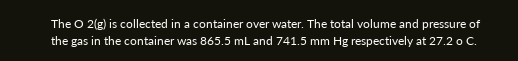The O 2(g) is collected in a container over water. The total volume and pressure of the gas in the container was 865.5 mL and 741.5 mm Hg respectively at 27.2 o C.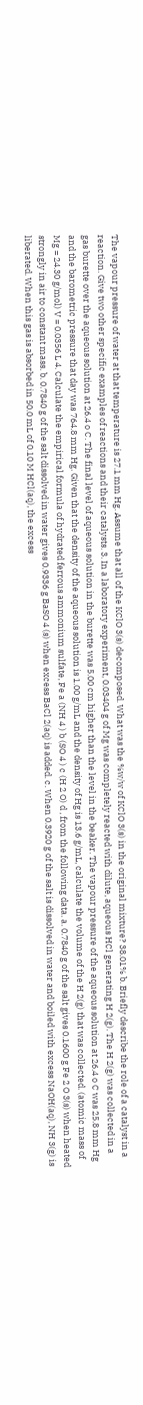The vapour pressure of water at that temperature is 27.1 mm Hg. Assume that all of the KClO 3(s) decomposed. What was the %w/w of KClO 3(s) in the original mixture? 38.01% b. Briefly describe the role of a catalyst in a reaction. Give two other specific examples of reactions and their catalysts. 3. In a laboratory experiment, 0.03404 g of Mg was completely reacted with dilute, aqueous HCl generating H 2(g). The H 2(g) was collected in a gas burette over the aqueous solution at 26.4 o C. The final level of aqueous solution in the burette was 5.00 cm higher than the level in the beaker. The vapour pressure of the aqueous solution at 26.4 o C was 25.8 mm Hg and the barometric pressure that day was 764.8 mm Hg. Given that the density of the aqueous solution is 1.00 g/mL and the density of Hg is 13.6 g/mL, calculate the volume of the H 2(g) that was collected. (atomic mass of Mg = 24.30 g/mol) V = 0.0356 L 4. Calculate the empirical formula of hydrated ferrous ammonium sulfate, Fe a (NH 4 ) b (SO 4 ) c (H 2 O) d , from the following data. a. 0.7840 g of the salt gives 0.1600 g Fe 2 O 3(s) when heated strongly in air to constant mass. b. 0.7840 g of the salt dissolved in water gives 0.9336 g BaSO 4 (s) when excess BaCl 2(aq) is added. c. When 0.3920 g of the salt is dissolved in water and boiled with excess NaOH(aq), NH 3(g) is liberated. When this gas is absorbed in 50.0 mL of 0.10 M HCl(aq), the excess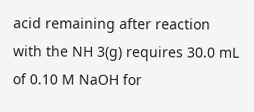acid remaining after reaction with the NH 3(g) requires 30.0 mL of 0.10 M NaOH for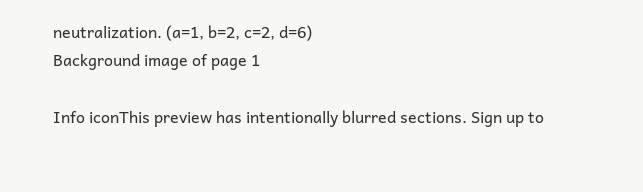neutralization. (a=1, b=2, c=2, d=6)
Background image of page 1

Info iconThis preview has intentionally blurred sections. Sign up to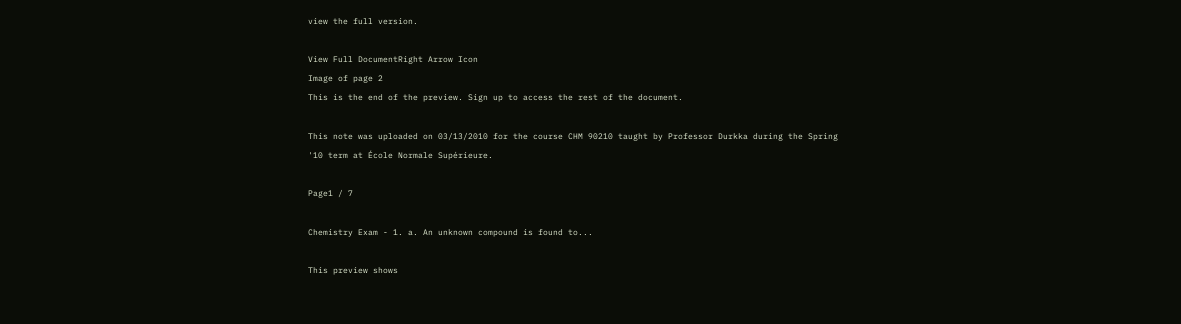view the full version.

View Full DocumentRight Arrow Icon
Image of page 2
This is the end of the preview. Sign up to access the rest of the document.

This note was uploaded on 03/13/2010 for the course CHM 90210 taught by Professor Durkka during the Spring '10 term at École Normale Supérieure.

Page1 / 7

Chemistry Exam - 1. a. An unknown compound is found to...

This preview shows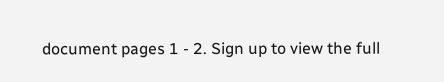document pages 1 - 2. Sign up to view the full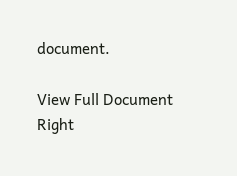document.

View Full Document Right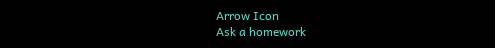Arrow Icon
Ask a homework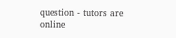question - tutors are online